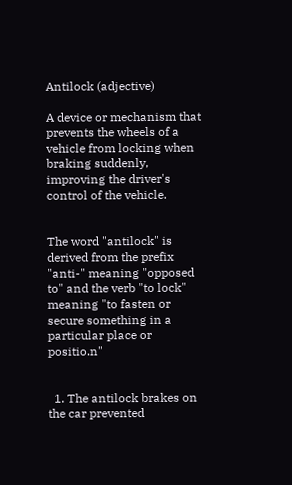Antilock (adjective)

A device or mechanism that prevents the wheels of a vehicle from locking when braking suddenly, improving the driver's control of the vehicle.


The word "antilock" is derived from the prefix "anti-" meaning "opposed to" and the verb "to lock" meaning "to fasten or secure something in a particular place or positio.n"


  1. The antilock brakes on the car prevented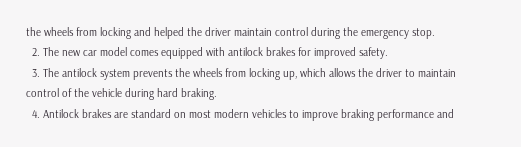the wheels from locking and helped the driver maintain control during the emergency stop.
  2. The new car model comes equipped with antilock brakes for improved safety.
  3. The antilock system prevents the wheels from locking up, which allows the driver to maintain control of the vehicle during hard braking.
  4. Antilock brakes are standard on most modern vehicles to improve braking performance and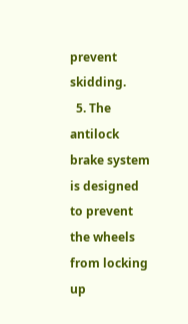prevent skidding.
  5. The antilock brake system is designed to prevent the wheels from locking up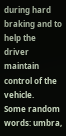during hard braking and to help the driver maintain control of the vehicle.
Some random words: umbra,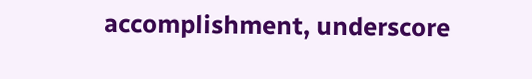accomplishment, underscore